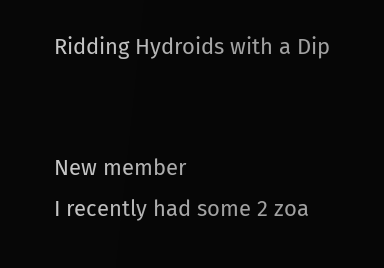Ridding Hydroids with a Dip


New member
I recently had some 2 zoa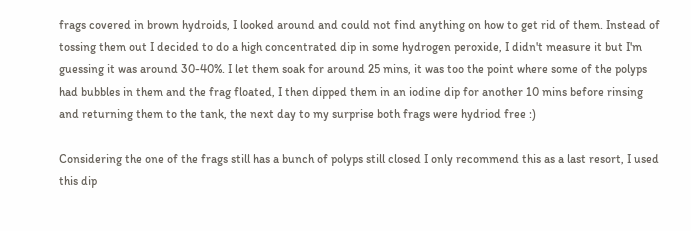frags covered in brown hydroids, I looked around and could not find anything on how to get rid of them. Instead of tossing them out I decided to do a high concentrated dip in some hydrogen peroxide, I didn't measure it but I'm guessing it was around 30-40%. I let them soak for around 25 mins, it was too the point where some of the polyps had bubbles in them and the frag floated, I then dipped them in an iodine dip for another 10 mins before rinsing and returning them to the tank, the next day to my surprise both frags were hydriod free :)

Considering the one of the frags still has a bunch of polyps still closed I only recommend this as a last resort, I used this dip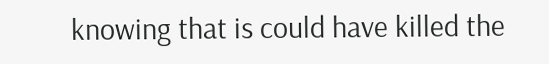knowing that is could have killed the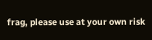frag, please use at your own risk